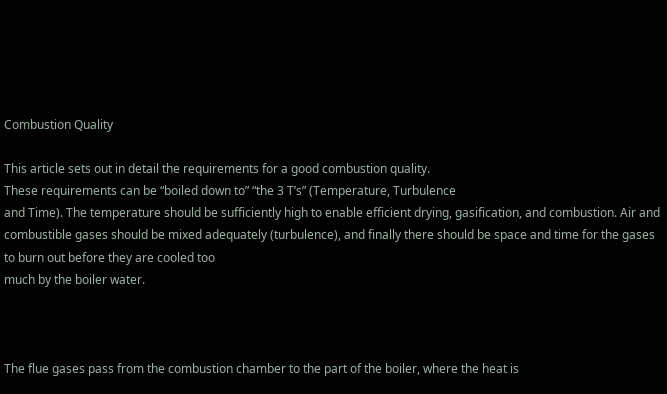Combustion Quality

This article sets out in detail the requirements for a good combustion quality.
These requirements can be “boiled down to” “the 3 T’s” (Temperature, Turbulence
and Time). The temperature should be sufficiently high to enable efficient drying, gasification, and combustion. Air and
combustible gases should be mixed adequately (turbulence), and finally there should be space and time for the gases to burn out before they are cooled too
much by the boiler water.



The flue gases pass from the combustion chamber to the part of the boiler, where the heat is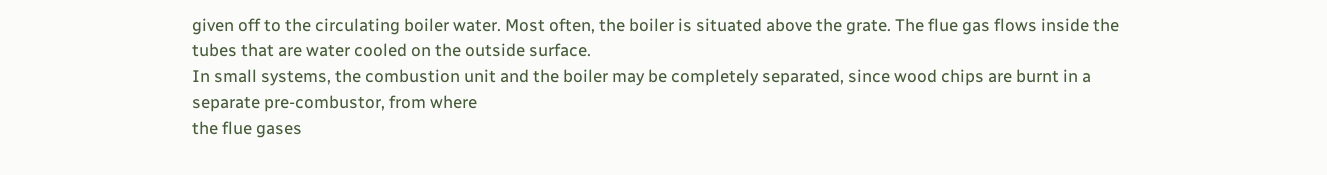given off to the circulating boiler water. Most often, the boiler is situated above the grate. The flue gas flows inside the tubes that are water cooled on the outside surface.
In small systems, the combustion unit and the boiler may be completely separated, since wood chips are burnt in a separate pre-combustor, from where
the flue gases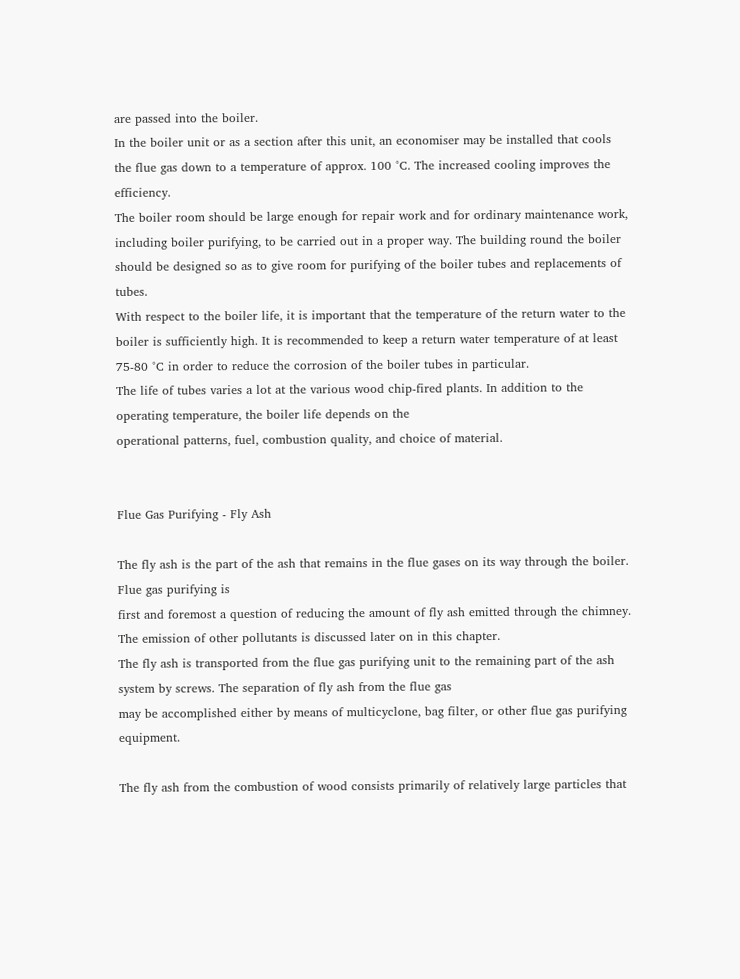are passed into the boiler.
In the boiler unit or as a section after this unit, an economiser may be installed that cools the flue gas down to a temperature of approx. 100 °C. The increased cooling improves the efficiency.
The boiler room should be large enough for repair work and for ordinary maintenance work, including boiler purifying, to be carried out in a proper way. The building round the boiler should be designed so as to give room for purifying of the boiler tubes and replacements of tubes.
With respect to the boiler life, it is important that the temperature of the return water to the boiler is sufficiently high. It is recommended to keep a return water temperature of at least 75-80 °C in order to reduce the corrosion of the boiler tubes in particular.
The life of tubes varies a lot at the various wood chip-fired plants. In addition to the operating temperature, the boiler life depends on the
operational patterns, fuel, combustion quality, and choice of material.


Flue Gas Purifying - Fly Ash

The fly ash is the part of the ash that remains in the flue gases on its way through the boiler. Flue gas purifying is
first and foremost a question of reducing the amount of fly ash emitted through the chimney. The emission of other pollutants is discussed later on in this chapter.
The fly ash is transported from the flue gas purifying unit to the remaining part of the ash system by screws. The separation of fly ash from the flue gas
may be accomplished either by means of multicyclone, bag filter, or other flue gas purifying equipment.

The fly ash from the combustion of wood consists primarily of relatively large particles that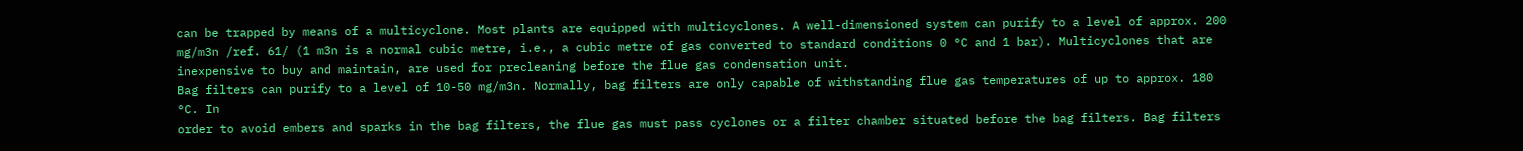can be trapped by means of a multicyclone. Most plants are equipped with multicyclones. A well-dimensioned system can purify to a level of approx. 200 mg/m3n /ref. 61/ (1 m3n is a normal cubic metre, i.e., a cubic metre of gas converted to standard conditions 0 °C and 1 bar). Multicyclones that are inexpensive to buy and maintain, are used for precleaning before the flue gas condensation unit.
Bag filters can purify to a level of 10-50 mg/m3n. Normally, bag filters are only capable of withstanding flue gas temperatures of up to approx. 180 °C. In
order to avoid embers and sparks in the bag filters, the flue gas must pass cyclones or a filter chamber situated before the bag filters. Bag filters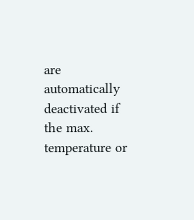are automatically deactivated if the max. temperature or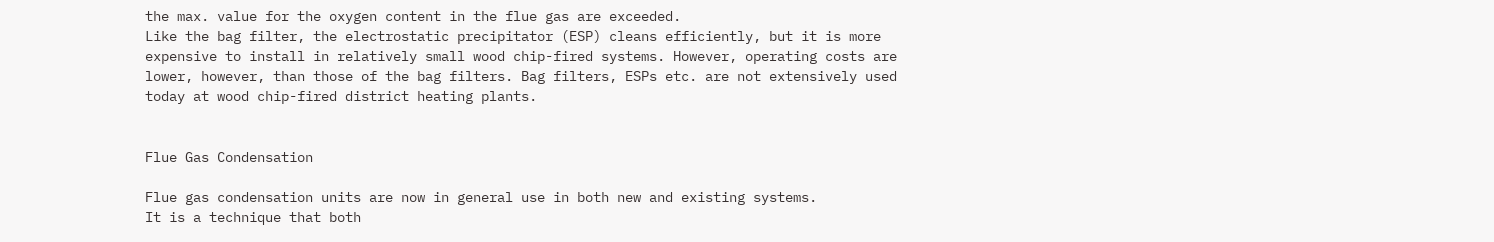the max. value for the oxygen content in the flue gas are exceeded.
Like the bag filter, the electrostatic precipitator (ESP) cleans efficiently, but it is more expensive to install in relatively small wood chip-fired systems. However, operating costs are lower, however, than those of the bag filters. Bag filters, ESPs etc. are not extensively used today at wood chip-fired district heating plants.


Flue Gas Condensation

Flue gas condensation units are now in general use in both new and existing systems.
It is a technique that both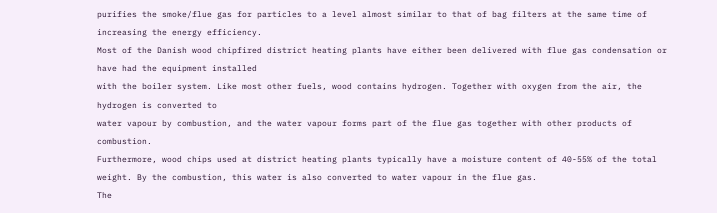purifies the smoke/flue gas for particles to a level almost similar to that of bag filters at the same time of increasing the energy efficiency.
Most of the Danish wood chipfired district heating plants have either been delivered with flue gas condensation or have had the equipment installed
with the boiler system. Like most other fuels, wood contains hydrogen. Together with oxygen from the air, the hydrogen is converted to
water vapour by combustion, and the water vapour forms part of the flue gas together with other products of combustion.
Furthermore, wood chips used at district heating plants typically have a moisture content of 40-55% of the total weight. By the combustion, this water is also converted to water vapour in the flue gas.
The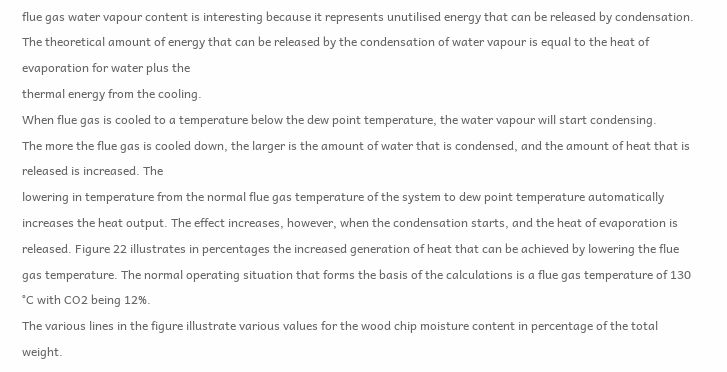flue gas water vapour content is interesting because it represents unutilised energy that can be released by condensation.
The theoretical amount of energy that can be released by the condensation of water vapour is equal to the heat of evaporation for water plus the
thermal energy from the cooling.
When flue gas is cooled to a temperature below the dew point temperature, the water vapour will start condensing.
The more the flue gas is cooled down, the larger is the amount of water that is condensed, and the amount of heat that is released is increased. The
lowering in temperature from the normal flue gas temperature of the system to dew point temperature automatically increases the heat output. The effect increases, however, when the condensation starts, and the heat of evaporation is released. Figure 22 illustrates in percentages the increased generation of heat that can be achieved by lowering the flue gas temperature. The normal operating situation that forms the basis of the calculations is a flue gas temperature of 130 °C with CO2 being 12%.
The various lines in the figure illustrate various values for the wood chip moisture content in percentage of the total weight.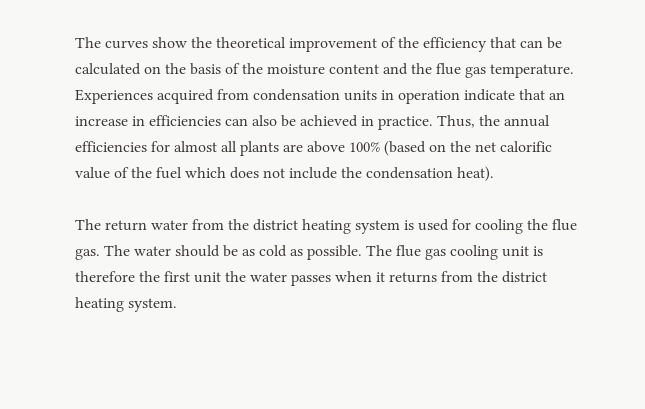The curves show the theoretical improvement of the efficiency that can be calculated on the basis of the moisture content and the flue gas temperature.
Experiences acquired from condensation units in operation indicate that an increase in efficiencies can also be achieved in practice. Thus, the annual efficiencies for almost all plants are above 100% (based on the net calorific value of the fuel which does not include the condensation heat).

The return water from the district heating system is used for cooling the flue gas. The water should be as cold as possible. The flue gas cooling unit is
therefore the first unit the water passes when it returns from the district heating system.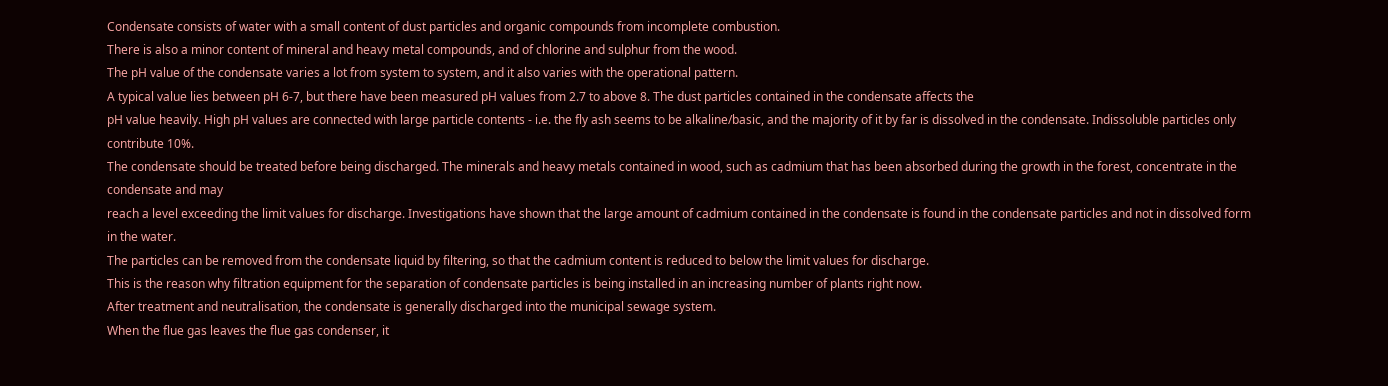Condensate consists of water with a small content of dust particles and organic compounds from incomplete combustion.
There is also a minor content of mineral and heavy metal compounds, and of chlorine and sulphur from the wood.
The pH value of the condensate varies a lot from system to system, and it also varies with the operational pattern.
A typical value lies between pH 6-7, but there have been measured pH values from 2.7 to above 8. The dust particles contained in the condensate affects the
pH value heavily. High pH values are connected with large particle contents - i.e. the fly ash seems to be alkaline/basic, and the majority of it by far is dissolved in the condensate. Indissoluble particles only contribute 10%.
The condensate should be treated before being discharged. The minerals and heavy metals contained in wood, such as cadmium that has been absorbed during the growth in the forest, concentrate in the condensate and may
reach a level exceeding the limit values for discharge. Investigations have shown that the large amount of cadmium contained in the condensate is found in the condensate particles and not in dissolved form in the water.
The particles can be removed from the condensate liquid by filtering, so that the cadmium content is reduced to below the limit values for discharge.
This is the reason why filtration equipment for the separation of condensate particles is being installed in an increasing number of plants right now.
After treatment and neutralisation, the condensate is generally discharged into the municipal sewage system.
When the flue gas leaves the flue gas condenser, it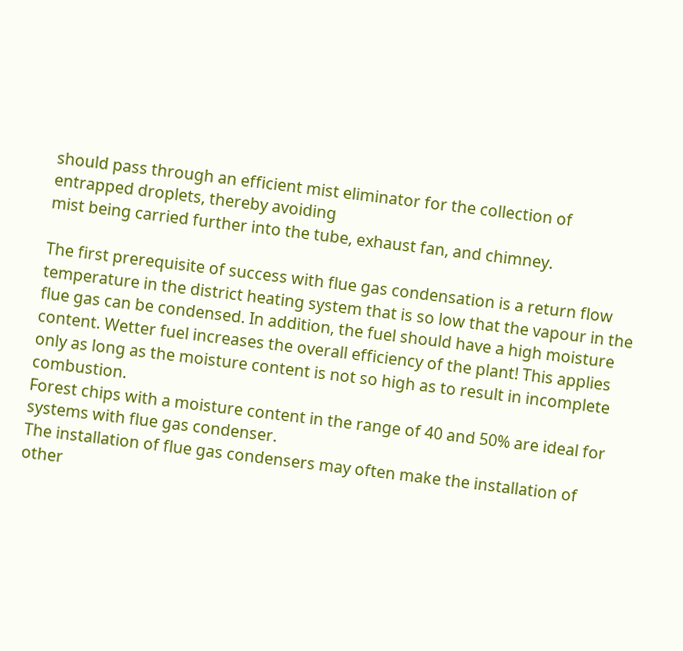should pass through an efficient mist eliminator for the collection of entrapped droplets, thereby avoiding
mist being carried further into the tube, exhaust fan, and chimney.

The first prerequisite of success with flue gas condensation is a return flow temperature in the district heating system that is so low that the vapour in the flue gas can be condensed. In addition, the fuel should have a high moisture content. Wetter fuel increases the overall efficiency of the plant! This applies only as long as the moisture content is not so high as to result in incomplete combustion.
Forest chips with a moisture content in the range of 40 and 50% are ideal for systems with flue gas condenser.
The installation of flue gas condensers may often make the installation of other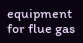equipment for flue gas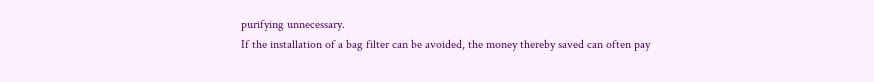purifying unnecessary.
If the installation of a bag filter can be avoided, the money thereby saved can often pay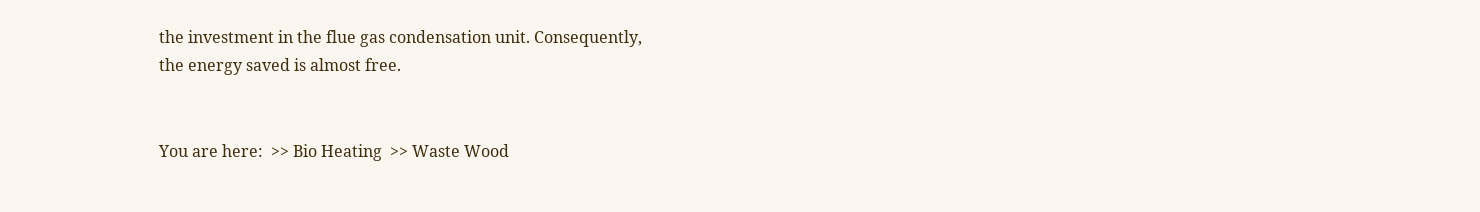the investment in the flue gas condensation unit. Consequently,
the energy saved is almost free.


You are here:  >> Bio Heating  >> Waste Wood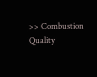>> Combustion Quality